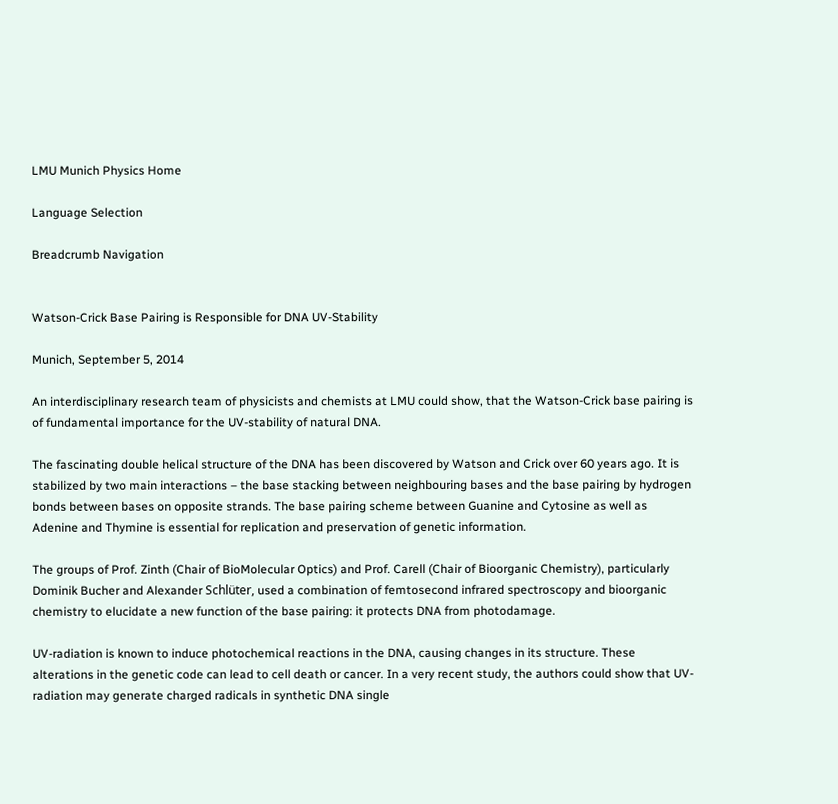LMU Munich Physics Home

Language Selection

Breadcrumb Navigation


Watson-Crick Base Pairing is Responsible for DNA UV-Stability

Munich, September 5, 2014

An interdisciplinary research team of physicists and chemists at LMU could show, that the Watson-Crick base pairing is of fundamental importance for the UV-stability of natural DNA.

The fascinating double helical structure of the DNA has been discovered by Watson and Crick over 60 years ago. It is stabilized by two main interactions – the base stacking between neighbouring bases and the base pairing by hydrogen bonds between bases on opposite strands. The base pairing scheme between Guanine and Cytosine as well as Adenine and Thymine is essential for replication and preservation of genetic information.

The groups of Prof. Zinth (Chair of BioMolecular Optics) and Prof. Carell (Chair of Bioorganic Chemistry), particularly Dominik Bucher and Alexander Schlüter, used a combination of femtosecond infrared spectroscopy and bioorganic chemistry to elucidate a new function of the base pairing: it protects DNA from photodamage.

UV-radiation is known to induce photochemical reactions in the DNA, causing changes in its structure. These alterations in the genetic code can lead to cell death or cancer. In a very recent study, the authors could show that UV-radiation may generate charged radicals in synthetic DNA single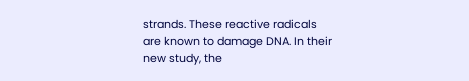strands. These reactive radicals are known to damage DNA. In their new study, the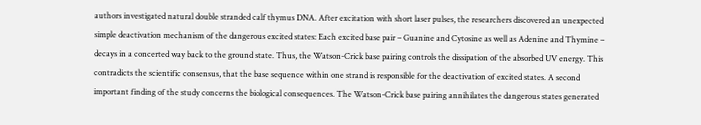authors investigated natural double stranded calf thymus DNA. After excitation with short laser pulses, the researchers discovered an unexpected simple deactivation mechanism of the dangerous excited states: Each excited base pair – Guanine and Cytosine as well as Adenine and Thymine – decays in a concerted way back to the ground state. Thus, the Watson-Crick base pairing controls the dissipation of the absorbed UV energy. This contradicts the scientific consensus, that the base sequence within one strand is responsible for the deactivation of excited states. A second important finding of the study concerns the biological consequences. The Watson-Crick base pairing annihilates the dangerous states generated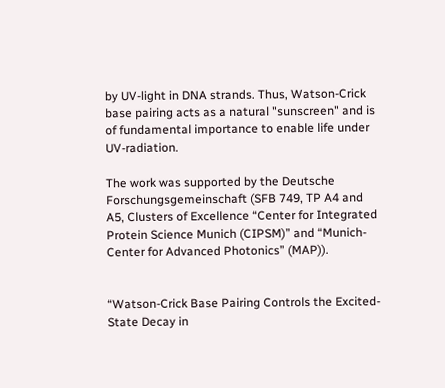by UV-light in DNA strands. Thus, Watson-Crick base pairing acts as a natural "sunscreen" and is of fundamental importance to enable life under UV-radiation.

The work was supported by the Deutsche Forschungsgemeinschaft (SFB 749, TP A4 and A5, Clusters of Excellence “Center for Integrated Protein Science Munich (CIPSM)” and “Munich-Center for Advanced Photonics” (MAP)).


“Watson-Crick Base Pairing Controls the Excited-State Decay in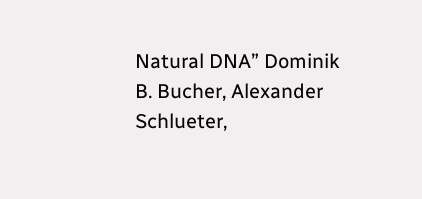Natural DNA” Dominik B. Bucher, Alexander Schlueter,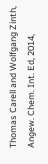Thomas Carell and Wolfgang Zinth, Angew. Chem. Int. Ed, 2014,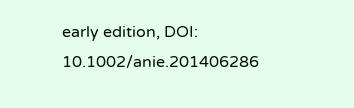early edition, DOI: 10.1002/anie.201406286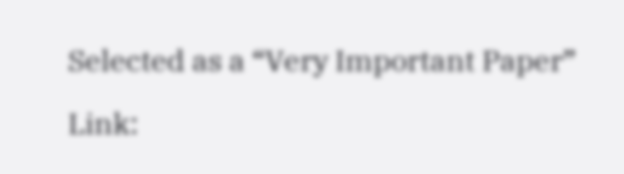Selected as a “Very Important Paper”

Link: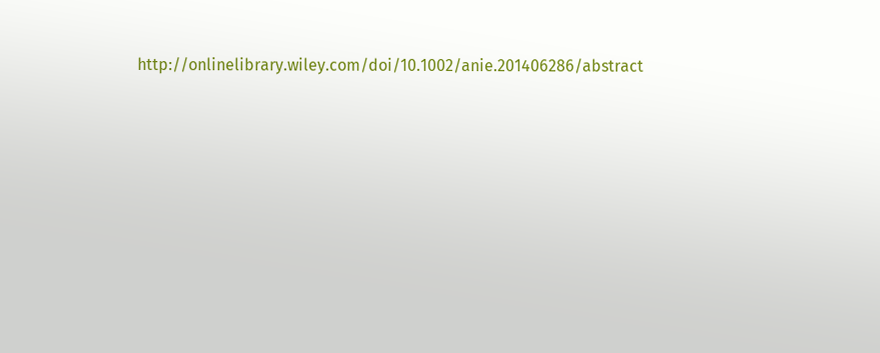http://onlinelibrary.wiley.com/doi/10.1002/anie.201406286/abstract